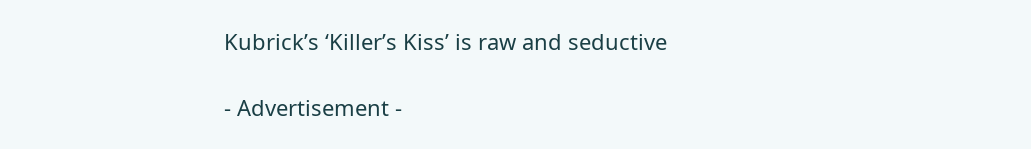Kubrick’s ‘Killer’s Kiss’ is raw and seductive

- Advertisement -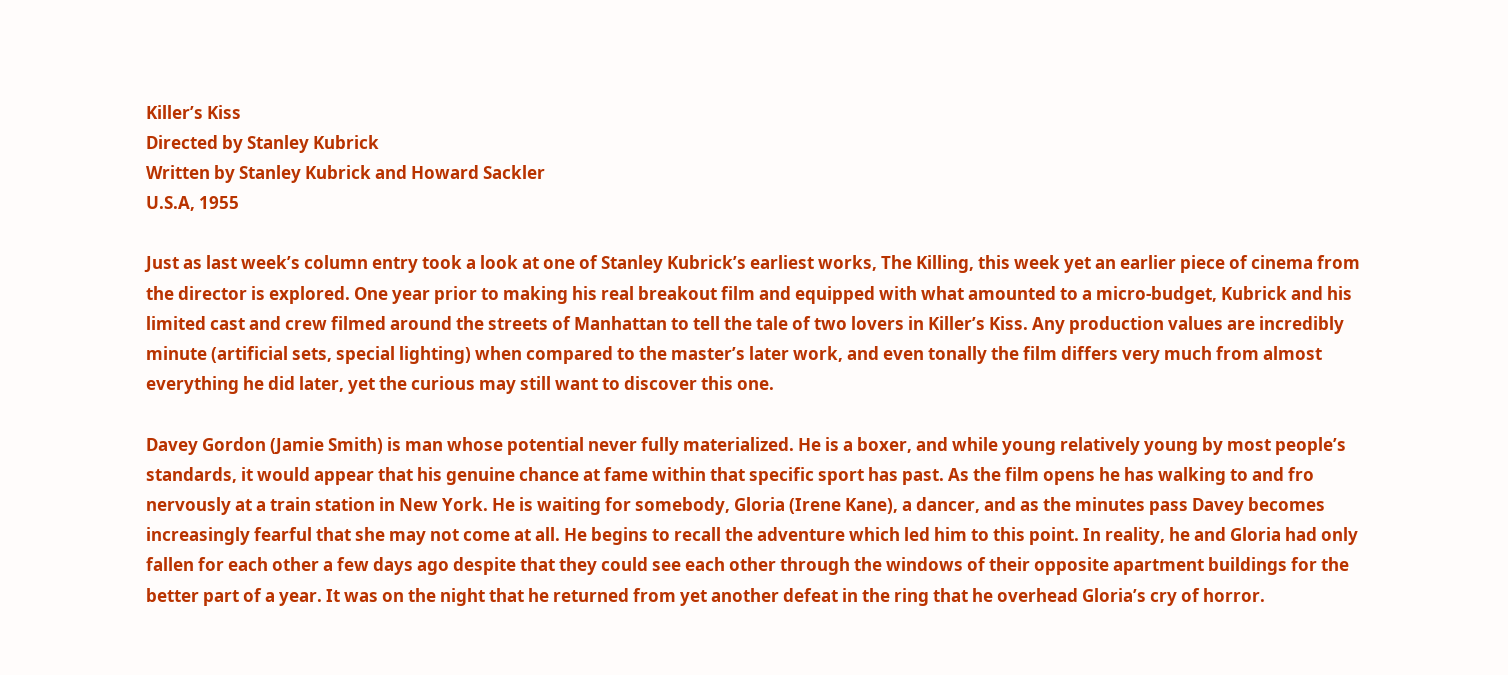Killer’s Kiss
Directed by Stanley Kubrick
Written by Stanley Kubrick and Howard Sackler
U.S.A, 1955

Just as last week’s column entry took a look at one of Stanley Kubrick’s earliest works, The Killing, this week yet an earlier piece of cinema from the director is explored. One year prior to making his real breakout film and equipped with what amounted to a micro-budget, Kubrick and his limited cast and crew filmed around the streets of Manhattan to tell the tale of two lovers in Killer’s Kiss. Any production values are incredibly minute (artificial sets, special lighting) when compared to the master’s later work, and even tonally the film differs very much from almost everything he did later, yet the curious may still want to discover this one.

Davey Gordon (Jamie Smith) is man whose potential never fully materialized. He is a boxer, and while young relatively young by most people’s standards, it would appear that his genuine chance at fame within that specific sport has past. As the film opens he has walking to and fro nervously at a train station in New York. He is waiting for somebody, Gloria (Irene Kane), a dancer, and as the minutes pass Davey becomes increasingly fearful that she may not come at all. He begins to recall the adventure which led him to this point. In reality, he and Gloria had only fallen for each other a few days ago despite that they could see each other through the windows of their opposite apartment buildings for the better part of a year. It was on the night that he returned from yet another defeat in the ring that he overhead Gloria’s cry of horror.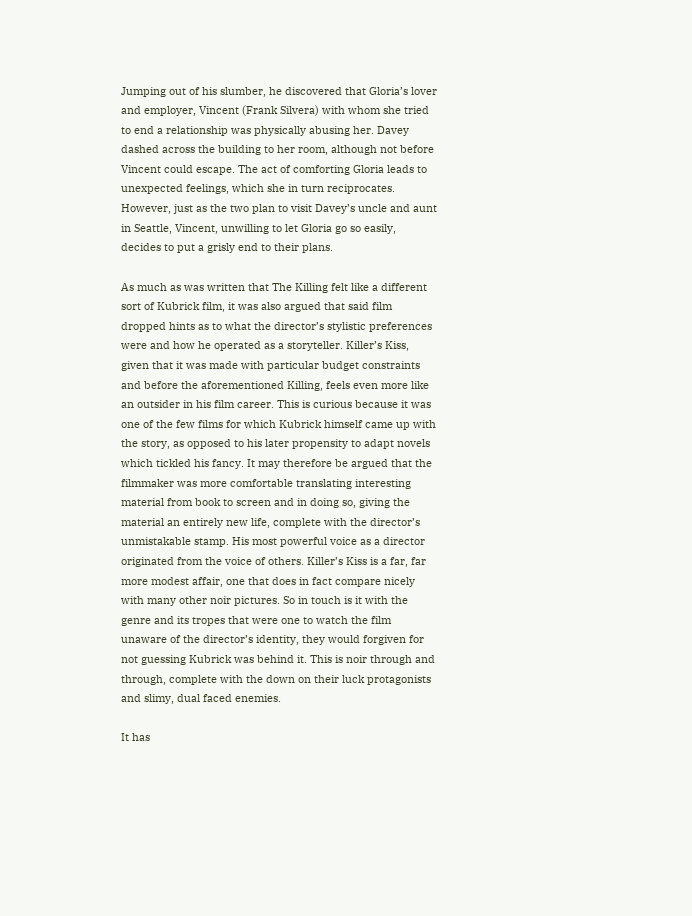Jumping out of his slumber, he discovered that Gloria’s lover and employer, Vincent (Frank Silvera) with whom she tried to end a relationship was physically abusing her. Davey dashed across the building to her room, although not before Vincent could escape. The act of comforting Gloria leads to unexpected feelings, which she in turn reciprocates. However, just as the two plan to visit Davey’s uncle and aunt in Seattle, Vincent, unwilling to let Gloria go so easily, decides to put a grisly end to their plans.

As much as was written that The Killing felt like a different sort of Kubrick film, it was also argued that said film dropped hints as to what the director’s stylistic preferences were and how he operated as a storyteller. Killer’s Kiss, given that it was made with particular budget constraints and before the aforementioned Killing, feels even more like an outsider in his film career. This is curious because it was one of the few films for which Kubrick himself came up with the story, as opposed to his later propensity to adapt novels which tickled his fancy. It may therefore be argued that the filmmaker was more comfortable translating interesting material from book to screen and in doing so, giving the material an entirely new life, complete with the director’s unmistakable stamp. His most powerful voice as a director originated from the voice of others. Killer’s Kiss is a far, far more modest affair, one that does in fact compare nicely with many other noir pictures. So in touch is it with the genre and its tropes that were one to watch the film unaware of the director’s identity, they would forgiven for not guessing Kubrick was behind it. This is noir through and through, complete with the down on their luck protagonists and slimy, dual faced enemies.

It has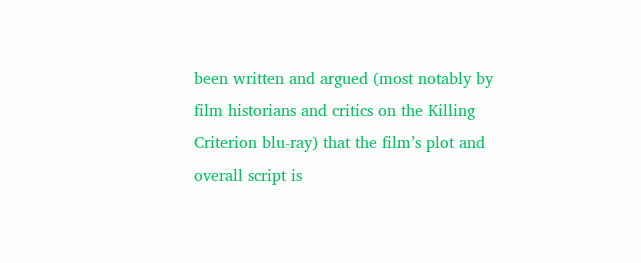been written and argued (most notably by film historians and critics on the Killing Criterion blu-ray) that the film’s plot and overall script is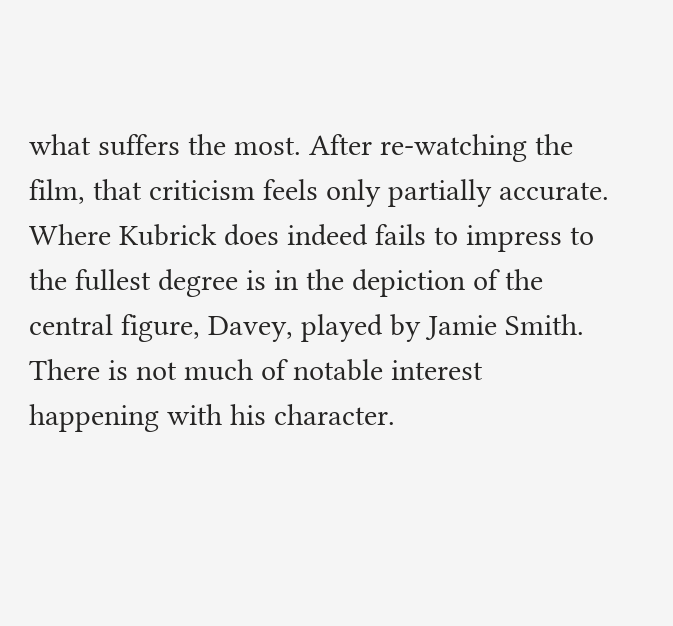what suffers the most. After re-watching the film, that criticism feels only partially accurate. Where Kubrick does indeed fails to impress to the fullest degree is in the depiction of the central figure, Davey, played by Jamie Smith. There is not much of notable interest happening with his character.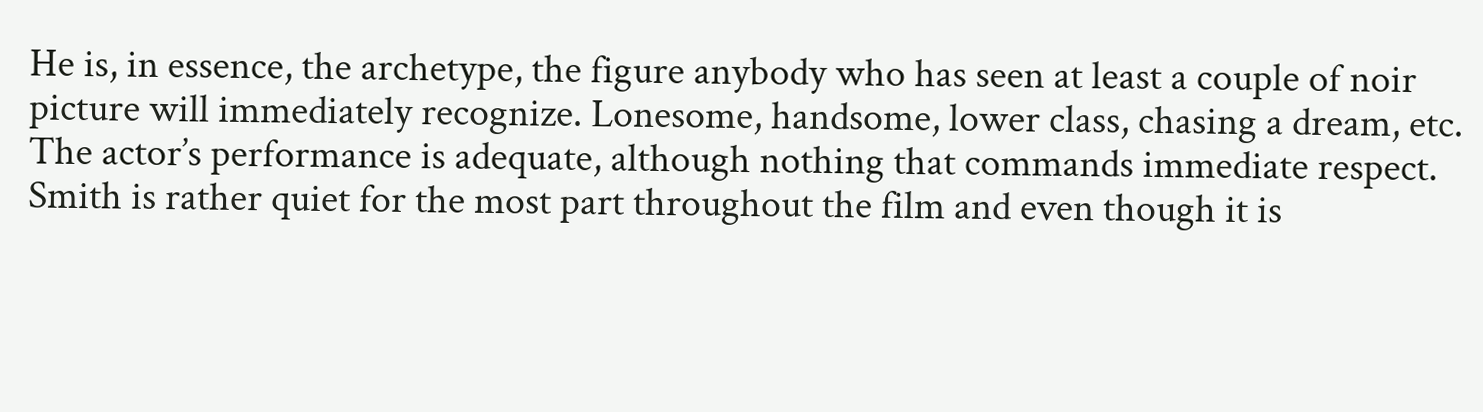He is, in essence, the archetype, the figure anybody who has seen at least a couple of noir picture will immediately recognize. Lonesome, handsome, lower class, chasing a dream, etc. The actor’s performance is adequate, although nothing that commands immediate respect. Smith is rather quiet for the most part throughout the film and even though it is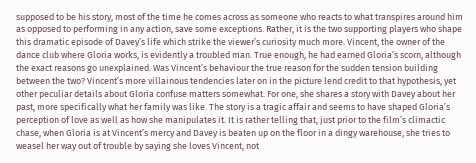supposed to be his story, most of the time he comes across as someone who reacts to what transpires around him as opposed to performing in any action, save some exceptions. Rather, it is the two supporting players who shape this dramatic episode of Davey’s life which strike the viewer’s curiosity much more. Vincent, the owner of the dance club where Gloria works, is evidently a troubled man. True enough, he had earned Gloria’s scorn, although the exact reasons go unexplained. Was Vincent’s behaviour the true reason for the sudden tension building between the two? Vincent’s more villainous tendencies later on in the picture lend credit to that hypothesis, yet other peculiar details about Gloria confuse matters somewhat. For one, she shares a story with Davey about her past, more specifically what her family was like. The story is a tragic affair and seems to have shaped Gloria’s perception of love as well as how she manipulates it. It is rather telling that, just prior to the film’s climactic chase, when Gloria is at Vincent’s mercy and Davey is beaten up on the floor in a dingy warehouse, she tries to weasel her way out of trouble by saying she loves Vincent, not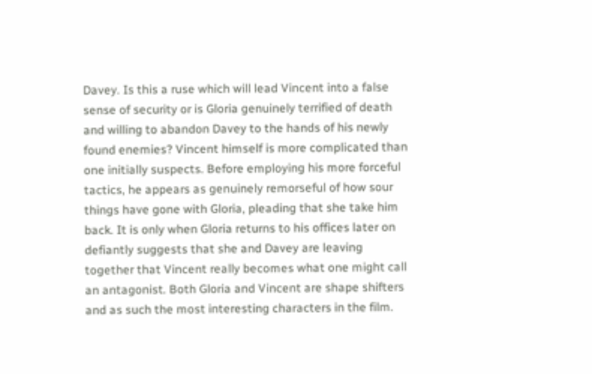Davey. Is this a ruse which will lead Vincent into a false sense of security or is Gloria genuinely terrified of death and willing to abandon Davey to the hands of his newly found enemies? Vincent himself is more complicated than one initially suspects. Before employing his more forceful tactics, he appears as genuinely remorseful of how sour things have gone with Gloria, pleading that she take him back. It is only when Gloria returns to his offices later on defiantly suggests that she and Davey are leaving together that Vincent really becomes what one might call an antagonist. Both Gloria and Vincent are shape shifters and as such the most interesting characters in the film.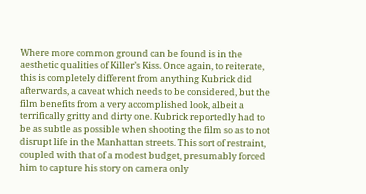Where more common ground can be found is in the aesthetic qualities of Killer’s Kiss. Once again, to reiterate, this is completely different from anything Kubrick did afterwards, a caveat which needs to be considered, but the film benefits from a very accomplished look, albeit a terrifically gritty and dirty one. Kubrick reportedly had to be as subtle as possible when shooting the film so as to not disrupt life in the Manhattan streets. This sort of restraint, coupled with that of a modest budget, presumably forced him to capture his story on camera only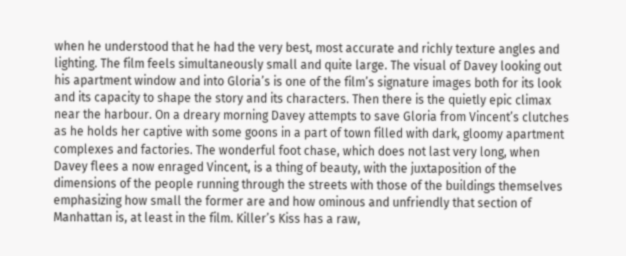when he understood that he had the very best, most accurate and richly texture angles and lighting. The film feels simultaneously small and quite large. The visual of Davey looking out his apartment window and into Gloria’s is one of the film’s signature images both for its look and its capacity to shape the story and its characters. Then there is the quietly epic climax near the harbour. On a dreary morning Davey attempts to save Gloria from Vincent’s clutches as he holds her captive with some goons in a part of town filled with dark, gloomy apartment complexes and factories. The wonderful foot chase, which does not last very long, when Davey flees a now enraged Vincent, is a thing of beauty, with the juxtaposition of the dimensions of the people running through the streets with those of the buildings themselves emphasizing how small the former are and how ominous and unfriendly that section of Manhattan is, at least in the film. Killer’s Kiss has a raw,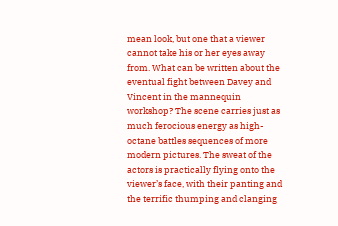mean look, but one that a viewer cannot take his or her eyes away from. What can be written about the eventual fight between Davey and Vincent in the mannequin workshop? The scene carries just as much ferocious energy as high-octane battles sequences of more modern pictures. The sweat of the actors is practically flying onto the viewer’s face, with their panting and the terrific thumping and clanging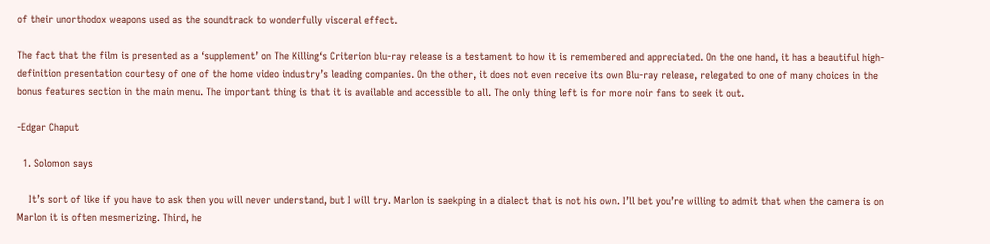of their unorthodox weapons used as the soundtrack to wonderfully visceral effect.

The fact that the film is presented as a ‘supplement’ on The Killing‘s Criterion blu-ray release is a testament to how it is remembered and appreciated. On the one hand, it has a beautiful high-definition presentation courtesy of one of the home video industry’s leading companies. On the other, it does not even receive its own Blu-ray release, relegated to one of many choices in the bonus features section in the main menu. The important thing is that it is available and accessible to all. The only thing left is for more noir fans to seek it out.

-Edgar Chaput

  1. Solomon says

    It’s sort of like if you have to ask then you will never understand, but I will try. Marlon is saekping in a dialect that is not his own. I’ll bet you’re willing to admit that when the camera is on Marlon it is often mesmerizing. Third, he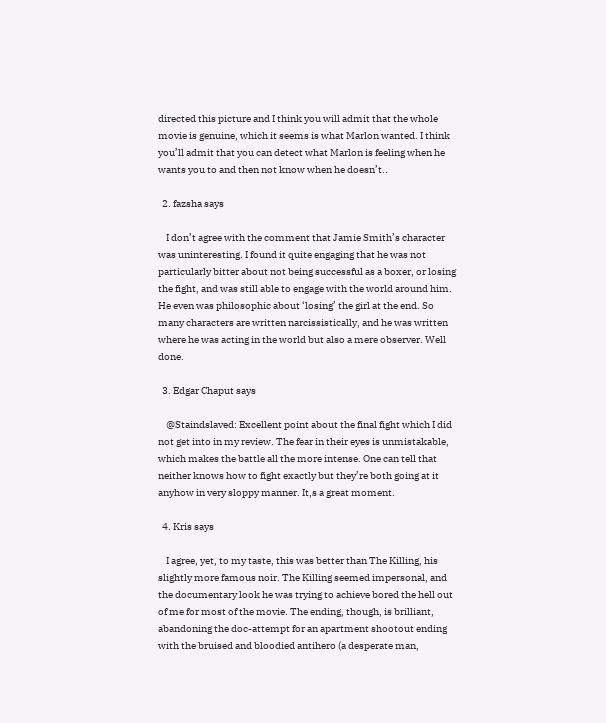directed this picture and I think you will admit that the whole movie is genuine, which it seems is what Marlon wanted. I think you’ll admit that you can detect what Marlon is feeling when he wants you to and then not know when he doesn’t..

  2. fazsha says

    I don’t agree with the comment that Jamie Smith’s character was uninteresting. I found it quite engaging that he was not particularly bitter about not being successful as a boxer, or losing the fight, and was still able to engage with the world around him. He even was philosophic about ‘losing’ the girl at the end. So many characters are written narcissistically, and he was written where he was acting in the world but also a mere observer. Well done.

  3. Edgar Chaput says

    @Staindslaved: Excellent point about the final fight which I did not get into in my review. The fear in their eyes is unmistakable, which makes the battle all the more intense. One can tell that neither knows how to fight exactly but they’re both going at it anyhow in very sloppy manner. It,s a great moment.

  4. Kris says

    I agree, yet, to my taste, this was better than The Killing, his slightly more famous noir. The Killing seemed impersonal, and the documentary look he was trying to achieve bored the hell out of me for most of the movie. The ending, though, is brilliant, abandoning the doc-attempt for an apartment shootout ending with the bruised and bloodied antihero (a desperate man,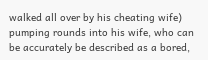walked all over by his cheating wife) pumping rounds into his wife, who can be accurately be described as a bored,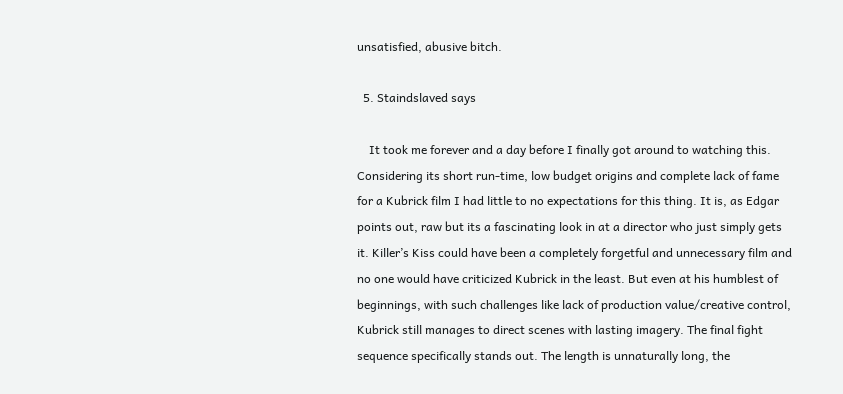unsatisfied, abusive bitch.

  5. Staindslaved says

    It took me forever and a day before I finally got around to watching this. Considering its short run-time, low budget origins and complete lack of fame for a Kubrick film I had little to no expectations for this thing. It is, as Edgar points out, raw but its a fascinating look in at a director who just simply gets it. Killer’s Kiss could have been a completely forgetful and unnecessary film and no one would have criticized Kubrick in the least. But even at his humblest of beginnings, with such challenges like lack of production value/creative control, Kubrick still manages to direct scenes with lasting imagery. The final fight sequence specifically stands out. The length is unnaturally long, the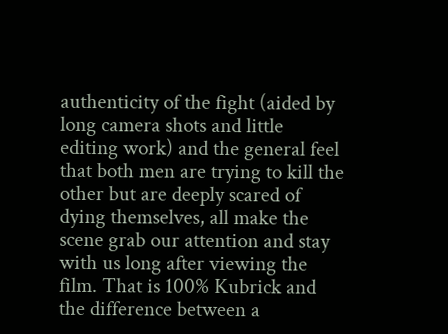authenticity of the fight (aided by long camera shots and little editing work) and the general feel that both men are trying to kill the other but are deeply scared of dying themselves, all make the scene grab our attention and stay with us long after viewing the film. That is 100% Kubrick and the difference between a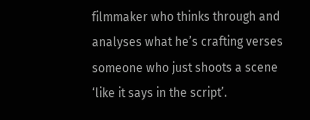filmmaker who thinks through and analyses what he’s crafting verses someone who just shoots a scene ‘like it says in the script’.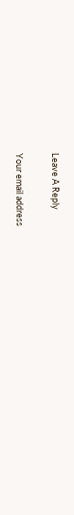Leave A Reply

Your email address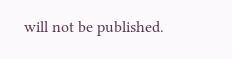will not be published.